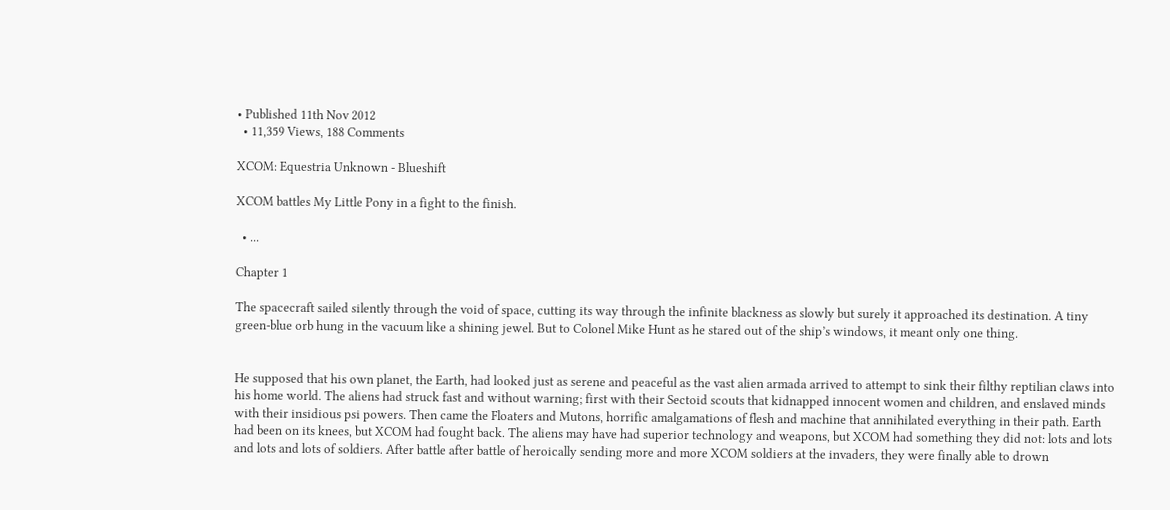• Published 11th Nov 2012
  • 11,359 Views, 188 Comments

XCOM: Equestria Unknown - Blueshift

XCOM battles My Little Pony in a fight to the finish.

  • ...

Chapter 1

The spacecraft sailed silently through the void of space, cutting its way through the infinite blackness as slowly but surely it approached its destination. A tiny green-blue orb hung in the vacuum like a shining jewel. But to Colonel Mike Hunt as he stared out of the ship’s windows, it meant only one thing.


He supposed that his own planet, the Earth, had looked just as serene and peaceful as the vast alien armada arrived to attempt to sink their filthy reptilian claws into his home world. The aliens had struck fast and without warning; first with their Sectoid scouts that kidnapped innocent women and children, and enslaved minds with their insidious psi powers. Then came the Floaters and Mutons, horrific amalgamations of flesh and machine that annihilated everything in their path. Earth had been on its knees, but XCOM had fought back. The aliens may have had superior technology and weapons, but XCOM had something they did not: lots and lots and lots and lots of soldiers. After battle after battle of heroically sending more and more XCOM soldiers at the invaders, they were finally able to drown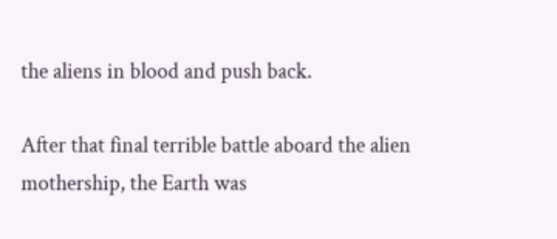the aliens in blood and push back.

After that final terrible battle aboard the alien mothership, the Earth was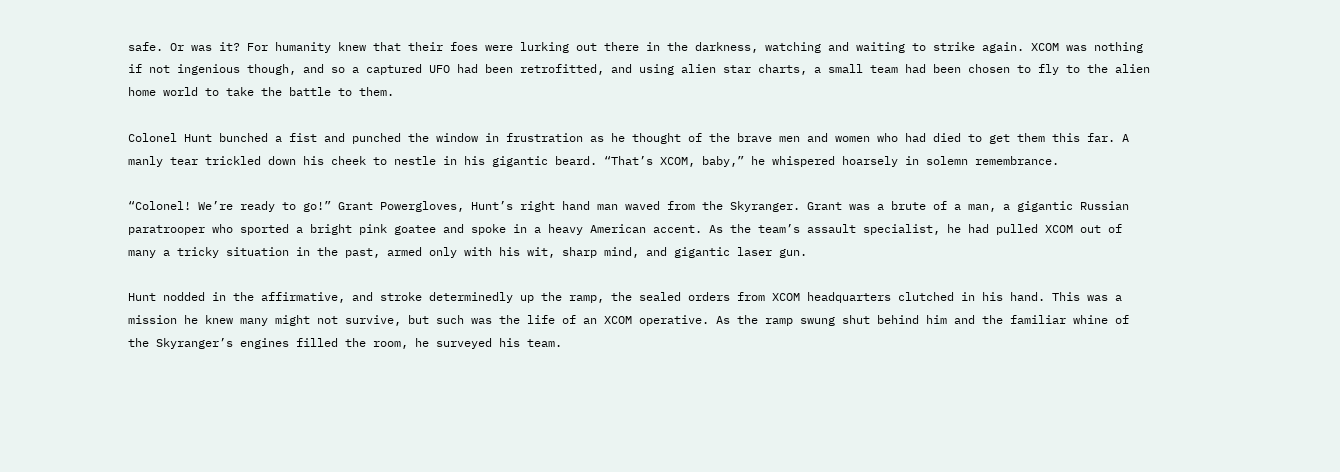safe. Or was it? For humanity knew that their foes were lurking out there in the darkness, watching and waiting to strike again. XCOM was nothing if not ingenious though, and so a captured UFO had been retrofitted, and using alien star charts, a small team had been chosen to fly to the alien home world to take the battle to them.

Colonel Hunt bunched a fist and punched the window in frustration as he thought of the brave men and women who had died to get them this far. A manly tear trickled down his cheek to nestle in his gigantic beard. “That’s XCOM, baby,” he whispered hoarsely in solemn remembrance.

“Colonel! We’re ready to go!” Grant Powergloves, Hunt’s right hand man waved from the Skyranger. Grant was a brute of a man, a gigantic Russian paratrooper who sported a bright pink goatee and spoke in a heavy American accent. As the team’s assault specialist, he had pulled XCOM out of many a tricky situation in the past, armed only with his wit, sharp mind, and gigantic laser gun.

Hunt nodded in the affirmative, and stroke determinedly up the ramp, the sealed orders from XCOM headquarters clutched in his hand. This was a mission he knew many might not survive, but such was the life of an XCOM operative. As the ramp swung shut behind him and the familiar whine of the Skyranger’s engines filled the room, he surveyed his team.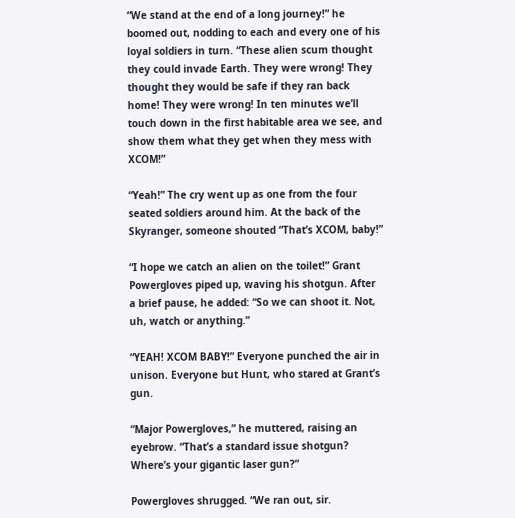“We stand at the end of a long journey!” he boomed out, nodding to each and every one of his loyal soldiers in turn. “These alien scum thought they could invade Earth. They were wrong! They thought they would be safe if they ran back home! They were wrong! In ten minutes we’ll touch down in the first habitable area we see, and show them what they get when they mess with XCOM!”

“Yeah!” The cry went up as one from the four seated soldiers around him. At the back of the Skyranger, someone shouted “That’s XCOM, baby!”

“I hope we catch an alien on the toilet!” Grant Powergloves piped up, waving his shotgun. After a brief pause, he added: “So we can shoot it. Not, uh, watch or anything.”

“YEAH! XCOM BABY!” Everyone punched the air in unison. Everyone but Hunt, who stared at Grant’s gun.

“Major Powergloves,” he muttered, raising an eyebrow. “That’s a standard issue shotgun? Where’s your gigantic laser gun?”

Powergloves shrugged. “We ran out, sir.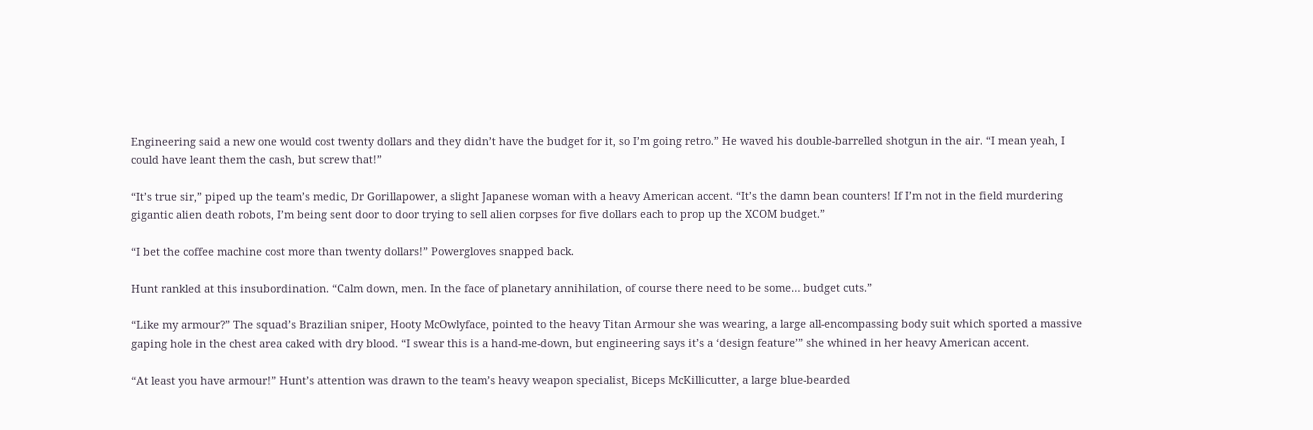Engineering said a new one would cost twenty dollars and they didn’t have the budget for it, so I’m going retro.” He waved his double-barrelled shotgun in the air. “I mean yeah, I could have leant them the cash, but screw that!”

“It’s true sir,” piped up the team’s medic, Dr Gorillapower, a slight Japanese woman with a heavy American accent. “It’s the damn bean counters! If I’m not in the field murdering gigantic alien death robots, I’m being sent door to door trying to sell alien corpses for five dollars each to prop up the XCOM budget.”

“I bet the coffee machine cost more than twenty dollars!” Powergloves snapped back.

Hunt rankled at this insubordination. “Calm down, men. In the face of planetary annihilation, of course there need to be some… budget cuts.”

“Like my armour?” The squad’s Brazilian sniper, Hooty McOwlyface, pointed to the heavy Titan Armour she was wearing, a large all-encompassing body suit which sported a massive gaping hole in the chest area caked with dry blood. “I swear this is a hand-me-down, but engineering says it’s a ‘design feature’” she whined in her heavy American accent.

“At least you have armour!” Hunt’s attention was drawn to the team’s heavy weapon specialist, Biceps McKillicutter, a large blue-bearded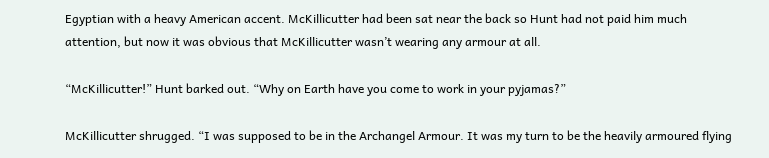Egyptian with a heavy American accent. McKillicutter had been sat near the back so Hunt had not paid him much attention, but now it was obvious that McKillicutter wasn’t wearing any armour at all.

“McKillicutter!” Hunt barked out. “Why on Earth have you come to work in your pyjamas?”

McKillicutter shrugged. “I was supposed to be in the Archangel Armour. It was my turn to be the heavily armoured flying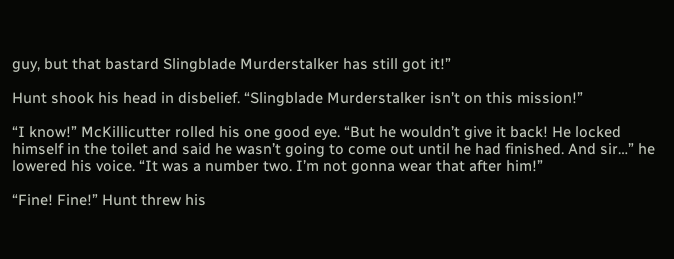guy, but that bastard Slingblade Murderstalker has still got it!”

Hunt shook his head in disbelief. “Slingblade Murderstalker isn’t on this mission!”

“I know!” McKillicutter rolled his one good eye. “But he wouldn’t give it back! He locked himself in the toilet and said he wasn’t going to come out until he had finished. And sir…” he lowered his voice. “It was a number two. I’m not gonna wear that after him!”

“Fine! Fine!” Hunt threw his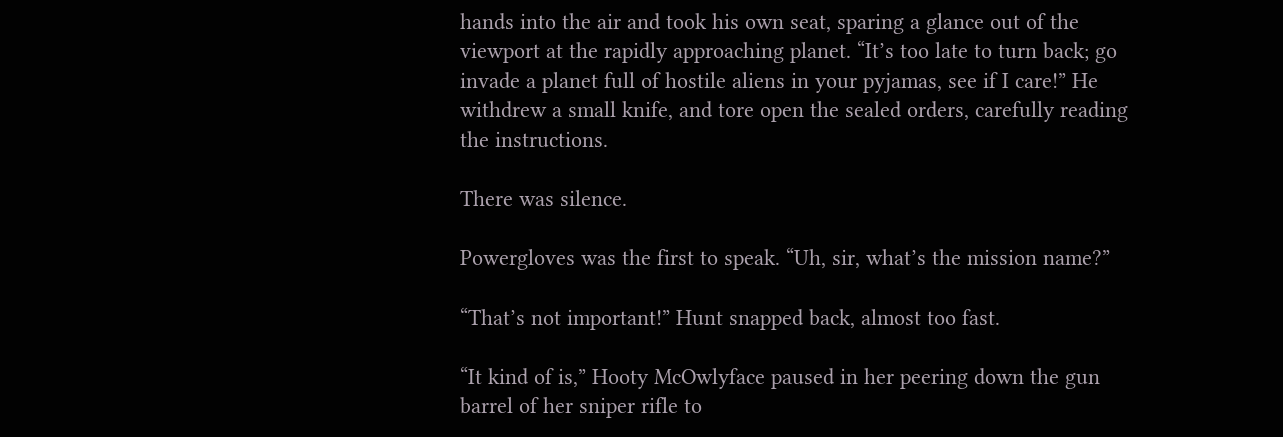hands into the air and took his own seat, sparing a glance out of the viewport at the rapidly approaching planet. “It’s too late to turn back; go invade a planet full of hostile aliens in your pyjamas, see if I care!” He withdrew a small knife, and tore open the sealed orders, carefully reading the instructions.

There was silence.

Powergloves was the first to speak. “Uh, sir, what’s the mission name?”

“That’s not important!” Hunt snapped back, almost too fast.

“It kind of is,” Hooty McOwlyface paused in her peering down the gun barrel of her sniper rifle to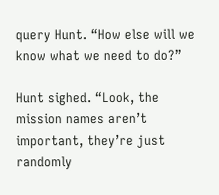query Hunt. “How else will we know what we need to do?”

Hunt sighed. “Look, the mission names aren’t important, they’re just randomly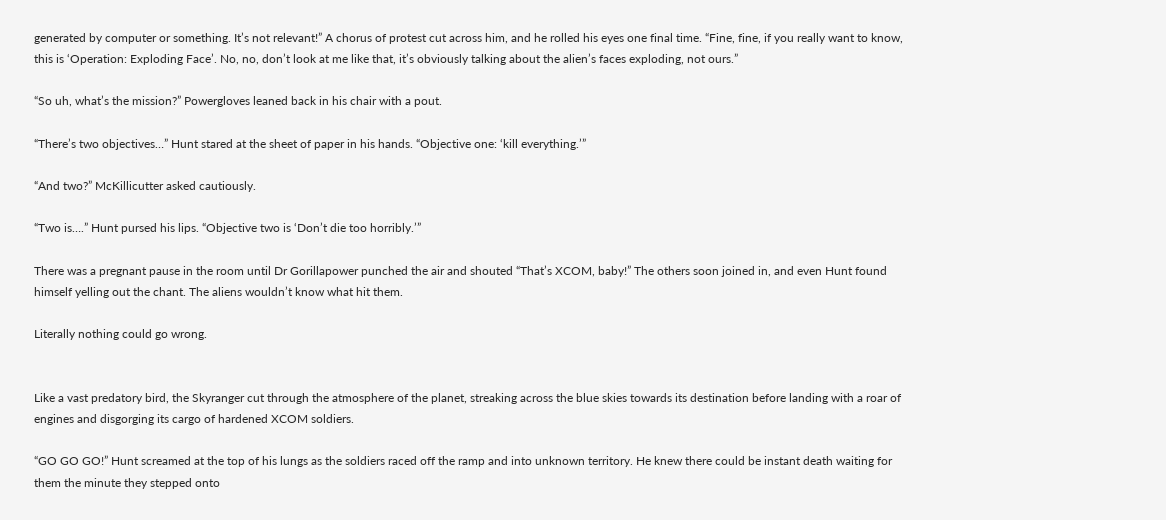generated by computer or something. It’s not relevant!” A chorus of protest cut across him, and he rolled his eyes one final time. “Fine, fine, if you really want to know, this is ‘Operation: Exploding Face’. No, no, don’t look at me like that, it’s obviously talking about the alien’s faces exploding, not ours.”

“So uh, what’s the mission?” Powergloves leaned back in his chair with a pout.

“There’s two objectives…” Hunt stared at the sheet of paper in his hands. “Objective one: ‘kill everything.’”

“And two?” McKillicutter asked cautiously.

“Two is….” Hunt pursed his lips. “Objective two is ‘Don’t die too horribly.’”

There was a pregnant pause in the room until Dr Gorillapower punched the air and shouted “That’s XCOM, baby!” The others soon joined in, and even Hunt found himself yelling out the chant. The aliens wouldn’t know what hit them.

Literally nothing could go wrong.


Like a vast predatory bird, the Skyranger cut through the atmosphere of the planet, streaking across the blue skies towards its destination before landing with a roar of engines and disgorging its cargo of hardened XCOM soldiers.

“GO GO GO!” Hunt screamed at the top of his lungs as the soldiers raced off the ramp and into unknown territory. He knew there could be instant death waiting for them the minute they stepped onto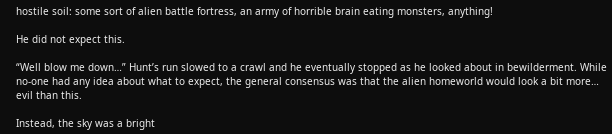hostile soil: some sort of alien battle fortress, an army of horrible brain eating monsters, anything!

He did not expect this.

“Well blow me down…” Hunt’s run slowed to a crawl and he eventually stopped as he looked about in bewilderment. While no-one had any idea about what to expect, the general consensus was that the alien homeworld would look a bit more… evil than this.

Instead, the sky was a bright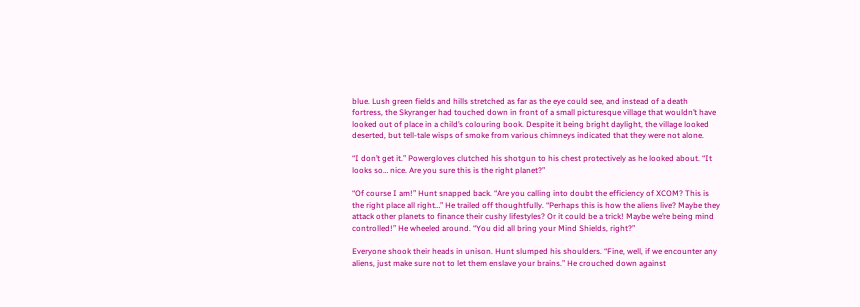blue. Lush green fields and hills stretched as far as the eye could see, and instead of a death fortress, the Skyranger had touched down in front of a small picturesque village that wouldn’t have looked out of place in a child’s colouring book. Despite it being bright daylight, the village looked deserted, but tell-tale wisps of smoke from various chimneys indicated that they were not alone.

“I don’t get it.” Powergloves clutched his shotgun to his chest protectively as he looked about. “It looks so… nice. Are you sure this is the right planet?”

“Of course I am!” Hunt snapped back. “Are you calling into doubt the efficiency of XCOM? This is the right place all right…” He trailed off thoughtfully. “Perhaps this is how the aliens live? Maybe they attack other planets to finance their cushy lifestyles? Or it could be a trick! Maybe we’re being mind controlled!” He wheeled around. “You did all bring your Mind Shields, right?”

Everyone shook their heads in unison. Hunt slumped his shoulders. “Fine, well, if we encounter any aliens, just make sure not to let them enslave your brains.” He crouched down against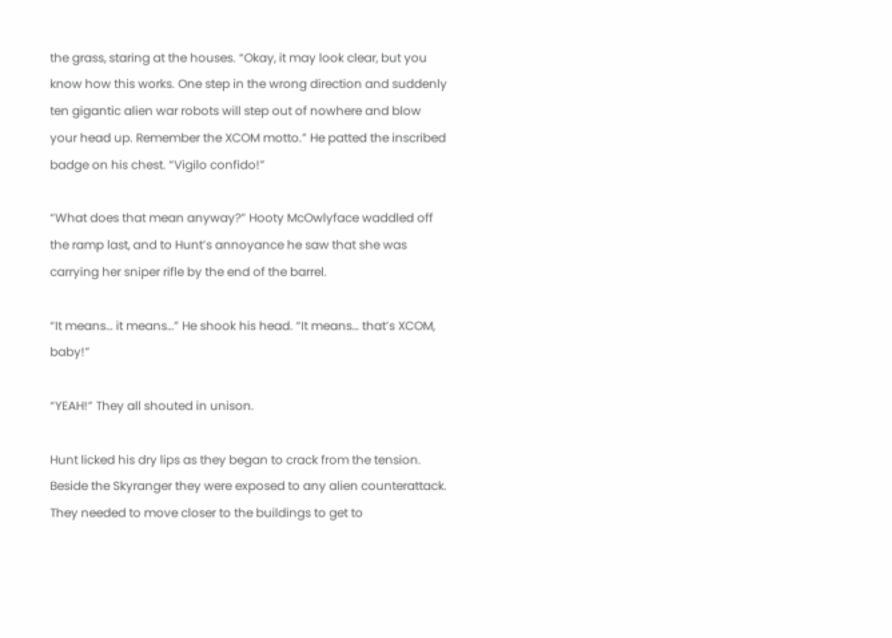the grass, staring at the houses. “Okay, it may look clear, but you know how this works. One step in the wrong direction and suddenly ten gigantic alien war robots will step out of nowhere and blow your head up. Remember the XCOM motto.” He patted the inscribed badge on his chest. “Vigilo confido!”

“What does that mean anyway?” Hooty McOwlyface waddled off the ramp last, and to Hunt’s annoyance he saw that she was carrying her sniper rifle by the end of the barrel.

“It means… it means…” He shook his head. “It means… that’s XCOM, baby!”

“YEAH!” They all shouted in unison.

Hunt licked his dry lips as they began to crack from the tension. Beside the Skyranger they were exposed to any alien counterattack. They needed to move closer to the buildings to get to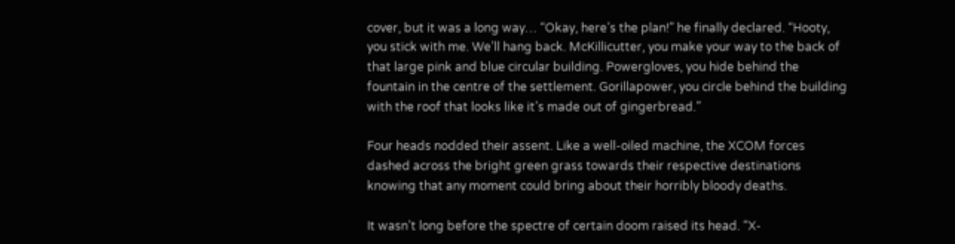cover, but it was a long way… “Okay, here’s the plan!” he finally declared. “Hooty, you stick with me. We’ll hang back. McKillicutter, you make your way to the back of that large pink and blue circular building. Powergloves, you hide behind the fountain in the centre of the settlement. Gorillapower, you circle behind the building with the roof that looks like it’s made out of gingerbread.”

Four heads nodded their assent. Like a well-oiled machine, the XCOM forces dashed across the bright green grass towards their respective destinations knowing that any moment could bring about their horribly bloody deaths.

It wasn’t long before the spectre of certain doom raised its head. “X-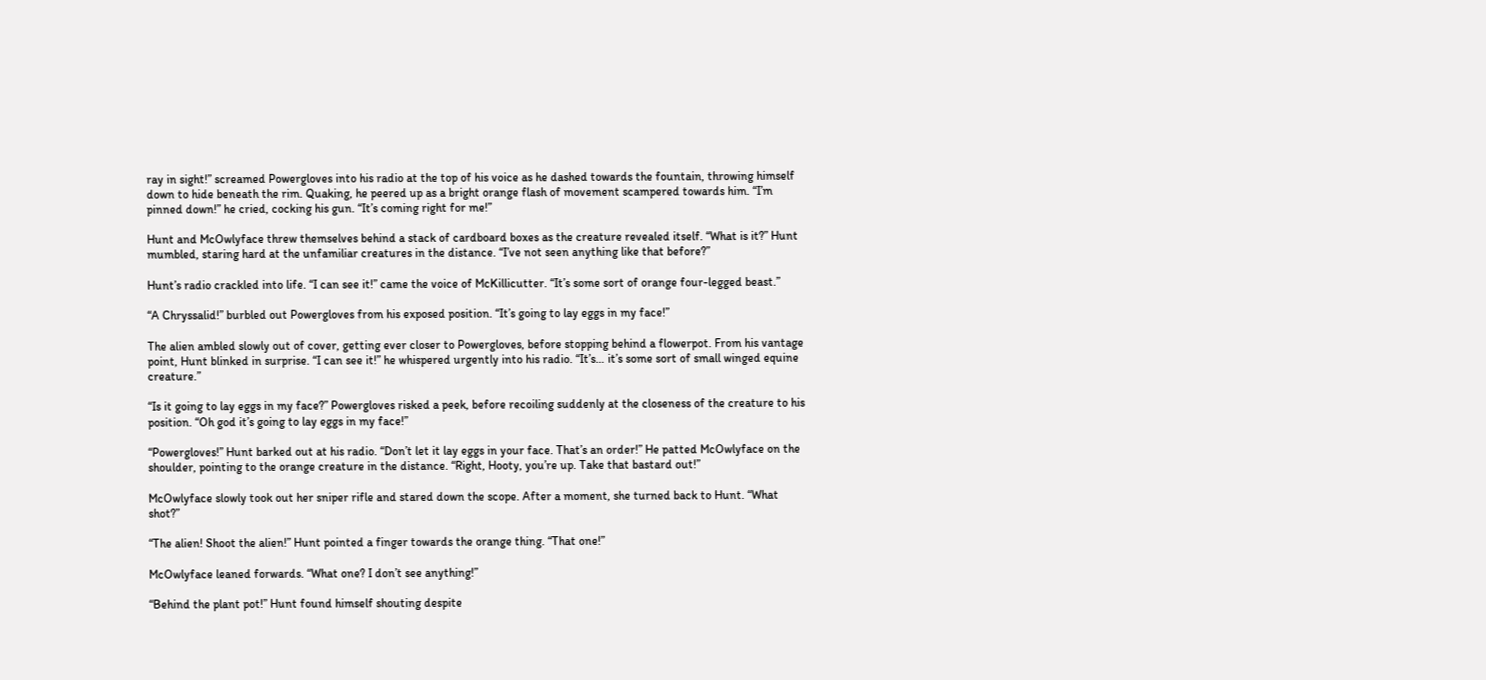ray in sight!” screamed Powergloves into his radio at the top of his voice as he dashed towards the fountain, throwing himself down to hide beneath the rim. Quaking, he peered up as a bright orange flash of movement scampered towards him. “I’m pinned down!” he cried, cocking his gun. “It’s coming right for me!”

Hunt and McOwlyface threw themselves behind a stack of cardboard boxes as the creature revealed itself. “What is it?” Hunt mumbled, staring hard at the unfamiliar creatures in the distance. “I’ve not seen anything like that before?”

Hunt’s radio crackled into life. “I can see it!” came the voice of McKillicutter. “It’s some sort of orange four-legged beast.”

“A Chryssalid!” burbled out Powergloves from his exposed position. “It’s going to lay eggs in my face!”

The alien ambled slowly out of cover, getting ever closer to Powergloves, before stopping behind a flowerpot. From his vantage point, Hunt blinked in surprise. “I can see it!” he whispered urgently into his radio. “It’s… it’s some sort of small winged equine creature.”

“Is it going to lay eggs in my face?” Powergloves risked a peek, before recoiling suddenly at the closeness of the creature to his position. “Oh god it’s going to lay eggs in my face!”

“Powergloves!” Hunt barked out at his radio. “Don’t let it lay eggs in your face. That’s an order!” He patted McOwlyface on the shoulder, pointing to the orange creature in the distance. “Right, Hooty, you’re up. Take that bastard out!”

McOwlyface slowly took out her sniper rifle and stared down the scope. After a moment, she turned back to Hunt. “What shot?”

“The alien! Shoot the alien!” Hunt pointed a finger towards the orange thing. “That one!”

McOwlyface leaned forwards. “What one? I don’t see anything!”

“Behind the plant pot!” Hunt found himself shouting despite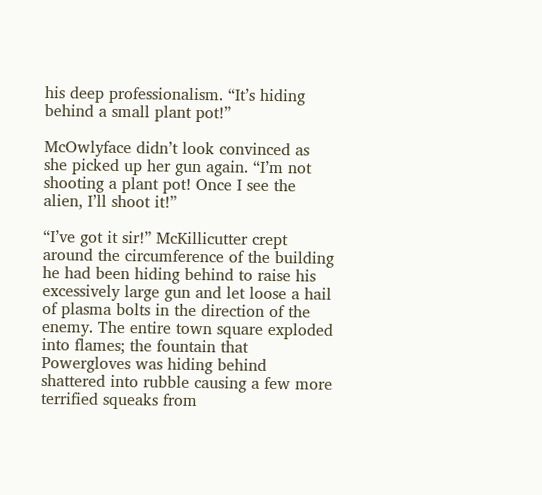his deep professionalism. “It’s hiding behind a small plant pot!”

McOwlyface didn’t look convinced as she picked up her gun again. “I’m not shooting a plant pot! Once I see the alien, I’ll shoot it!”

“I’ve got it sir!” McKillicutter crept around the circumference of the building he had been hiding behind to raise his excessively large gun and let loose a hail of plasma bolts in the direction of the enemy. The entire town square exploded into flames; the fountain that Powergloves was hiding behind shattered into rubble causing a few more terrified squeaks from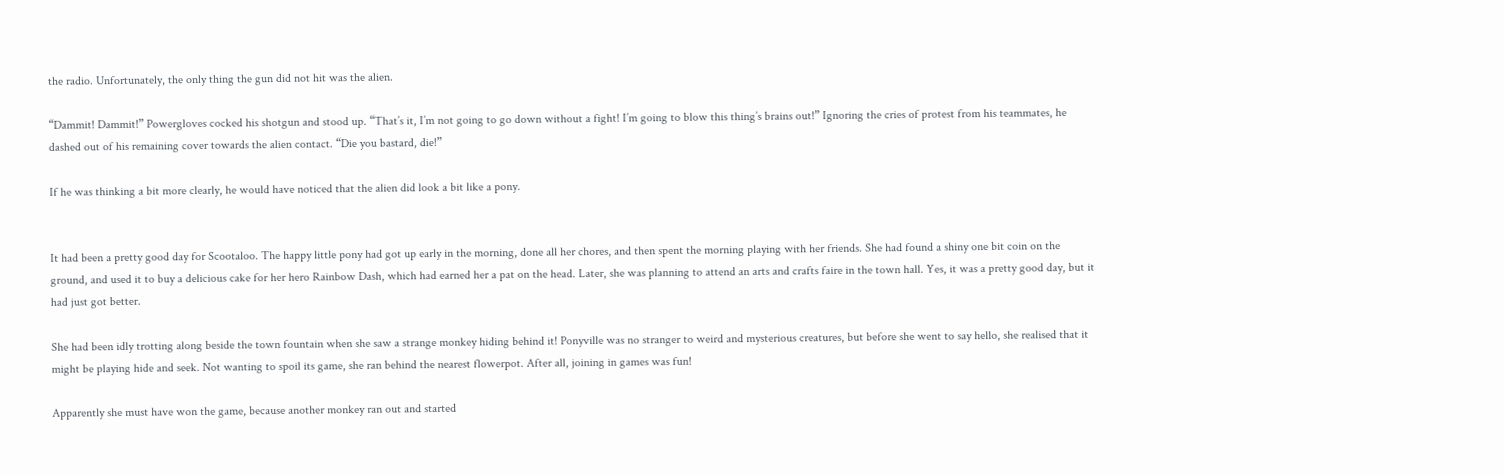the radio. Unfortunately, the only thing the gun did not hit was the alien.

“Dammit! Dammit!” Powergloves cocked his shotgun and stood up. “That’s it, I’m not going to go down without a fight! I’m going to blow this thing’s brains out!” Ignoring the cries of protest from his teammates, he dashed out of his remaining cover towards the alien contact. “Die you bastard, die!”

If he was thinking a bit more clearly, he would have noticed that the alien did look a bit like a pony.


It had been a pretty good day for Scootaloo. The happy little pony had got up early in the morning, done all her chores, and then spent the morning playing with her friends. She had found a shiny one bit coin on the ground, and used it to buy a delicious cake for her hero Rainbow Dash, which had earned her a pat on the head. Later, she was planning to attend an arts and crafts faire in the town hall. Yes, it was a pretty good day, but it had just got better.

She had been idly trotting along beside the town fountain when she saw a strange monkey hiding behind it! Ponyville was no stranger to weird and mysterious creatures, but before she went to say hello, she realised that it might be playing hide and seek. Not wanting to spoil its game, she ran behind the nearest flowerpot. After all, joining in games was fun!

Apparently she must have won the game, because another monkey ran out and started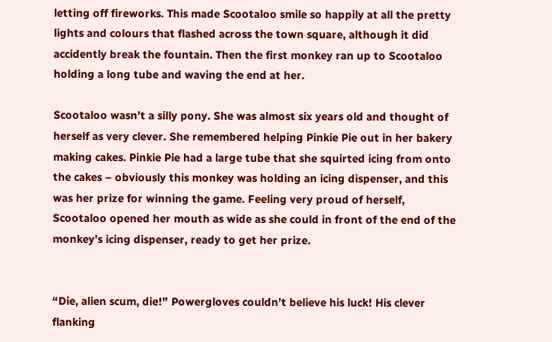letting off fireworks. This made Scootaloo smile so happily at all the pretty lights and colours that flashed across the town square, although it did accidently break the fountain. Then the first monkey ran up to Scootaloo holding a long tube and waving the end at her.

Scootaloo wasn’t a silly pony. She was almost six years old and thought of herself as very clever. She remembered helping Pinkie Pie out in her bakery making cakes. Pinkie Pie had a large tube that she squirted icing from onto the cakes – obviously this monkey was holding an icing dispenser, and this was her prize for winning the game. Feeling very proud of herself, Scootaloo opened her mouth as wide as she could in front of the end of the monkey’s icing dispenser, ready to get her prize.


“Die, alien scum, die!” Powergloves couldn’t believe his luck! His clever flanking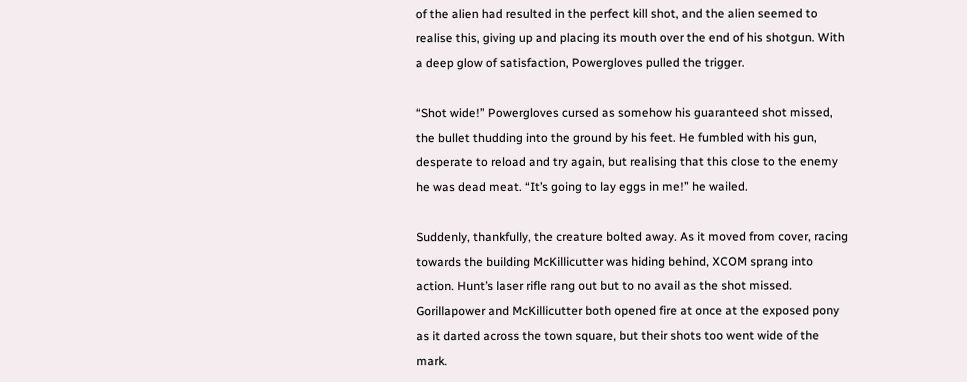of the alien had resulted in the perfect kill shot, and the alien seemed to realise this, giving up and placing its mouth over the end of his shotgun. With a deep glow of satisfaction, Powergloves pulled the trigger.

“Shot wide!” Powergloves cursed as somehow his guaranteed shot missed, the bullet thudding into the ground by his feet. He fumbled with his gun, desperate to reload and try again, but realising that this close to the enemy he was dead meat. “It’s going to lay eggs in me!” he wailed.

Suddenly, thankfully, the creature bolted away. As it moved from cover, racing towards the building McKillicutter was hiding behind, XCOM sprang into action. Hunt’s laser rifle rang out but to no avail as the shot missed. Gorillapower and McKillicutter both opened fire at once at the exposed pony as it darted across the town square, but their shots too went wide of the mark.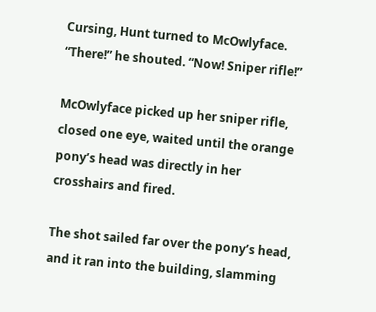Cursing, Hunt turned to McOwlyface. “There!” he shouted. “Now! Sniper rifle!”

McOwlyface picked up her sniper rifle, closed one eye, waited until the orange pony’s head was directly in her crosshairs and fired.

The shot sailed far over the pony’s head, and it ran into the building, slamming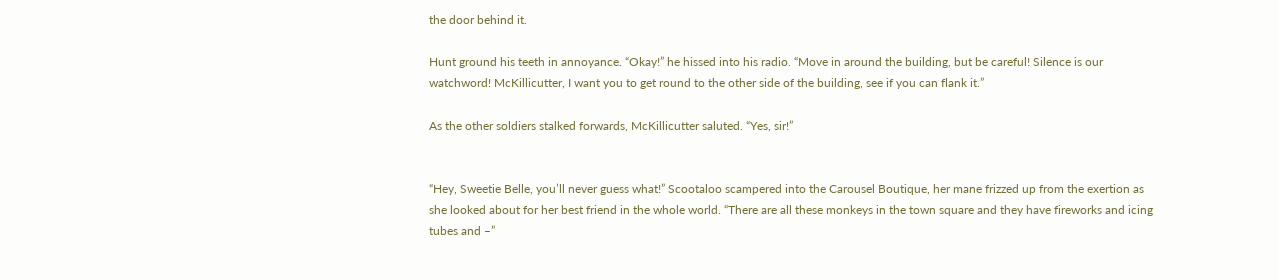the door behind it.

Hunt ground his teeth in annoyance. “Okay!” he hissed into his radio. “Move in around the building, but be careful! Silence is our watchword! McKillicutter, I want you to get round to the other side of the building, see if you can flank it.”

As the other soldiers stalked forwards, McKillicutter saluted. “Yes, sir!”


“Hey, Sweetie Belle, you’ll never guess what!” Scootaloo scampered into the Carousel Boutique, her mane frizzed up from the exertion as she looked about for her best friend in the whole world. “There are all these monkeys in the town square and they have fireworks and icing tubes and –”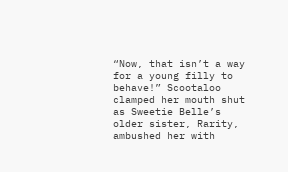“Now, that isn’t a way for a young filly to behave!” Scootaloo clamped her mouth shut as Sweetie Belle’s older sister, Rarity, ambushed her with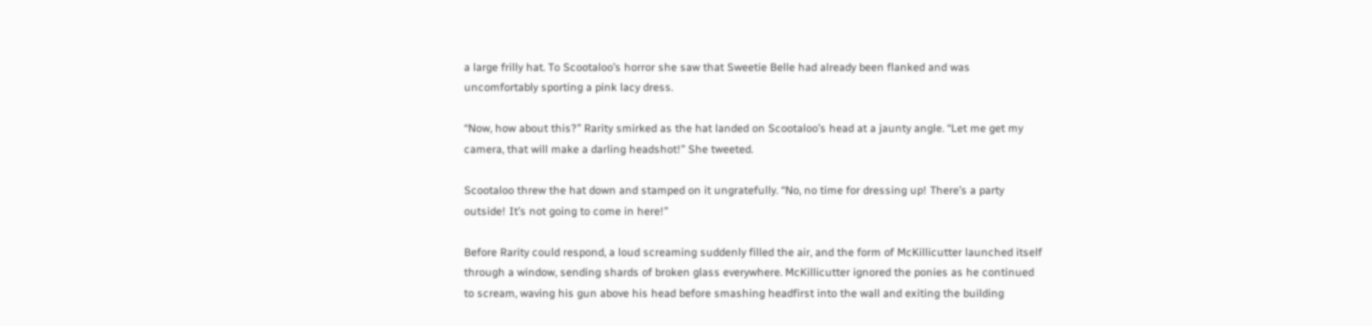a large frilly hat. To Scootaloo’s horror she saw that Sweetie Belle had already been flanked and was uncomfortably sporting a pink lacy dress.

“Now, how about this?” Rarity smirked as the hat landed on Scootaloo’s head at a jaunty angle. “Let me get my camera, that will make a darling headshot!” She tweeted.

Scootaloo threw the hat down and stamped on it ungratefully. “No, no time for dressing up! There’s a party outside! It’s not going to come in here!”

Before Rarity could respond, a loud screaming suddenly filled the air, and the form of McKillicutter launched itself through a window, sending shards of broken glass everywhere. McKillicutter ignored the ponies as he continued to scream, waving his gun above his head before smashing headfirst into the wall and exiting the building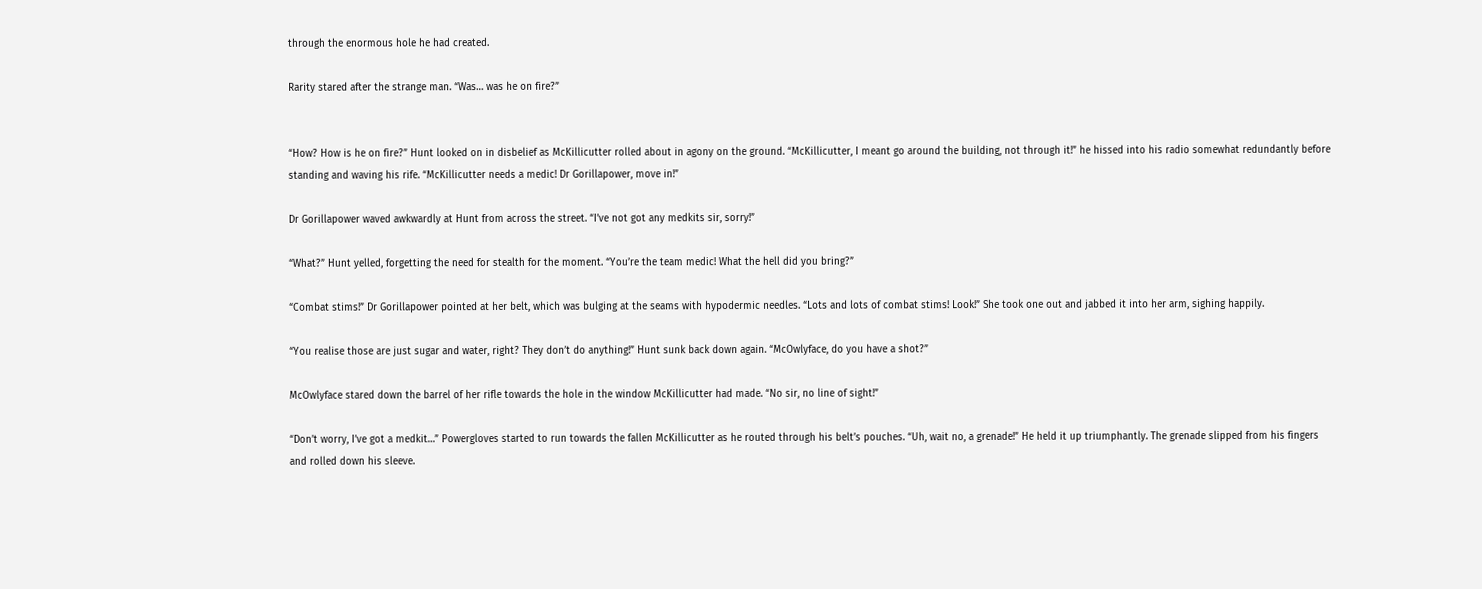through the enormous hole he had created.

Rarity stared after the strange man. “Was… was he on fire?”


“How? How is he on fire?” Hunt looked on in disbelief as McKillicutter rolled about in agony on the ground. “McKillicutter, I meant go around the building, not through it!” he hissed into his radio somewhat redundantly before standing and waving his rife. “McKillicutter needs a medic! Dr Gorillapower, move in!”

Dr Gorillapower waved awkwardly at Hunt from across the street. “I’ve not got any medkits sir, sorry!”

“What?” Hunt yelled, forgetting the need for stealth for the moment. “You’re the team medic! What the hell did you bring?”

“Combat stims!” Dr Gorillapower pointed at her belt, which was bulging at the seams with hypodermic needles. “Lots and lots of combat stims! Look!” She took one out and jabbed it into her arm, sighing happily.

“You realise those are just sugar and water, right? They don’t do anything!” Hunt sunk back down again. “McOwlyface, do you have a shot?”

McOwlyface stared down the barrel of her rifle towards the hole in the window McKillicutter had made. “No sir, no line of sight!”

“Don’t worry, I’ve got a medkit…” Powergloves started to run towards the fallen McKillicutter as he routed through his belt’s pouches. “Uh, wait no, a grenade!” He held it up triumphantly. The grenade slipped from his fingers and rolled down his sleeve.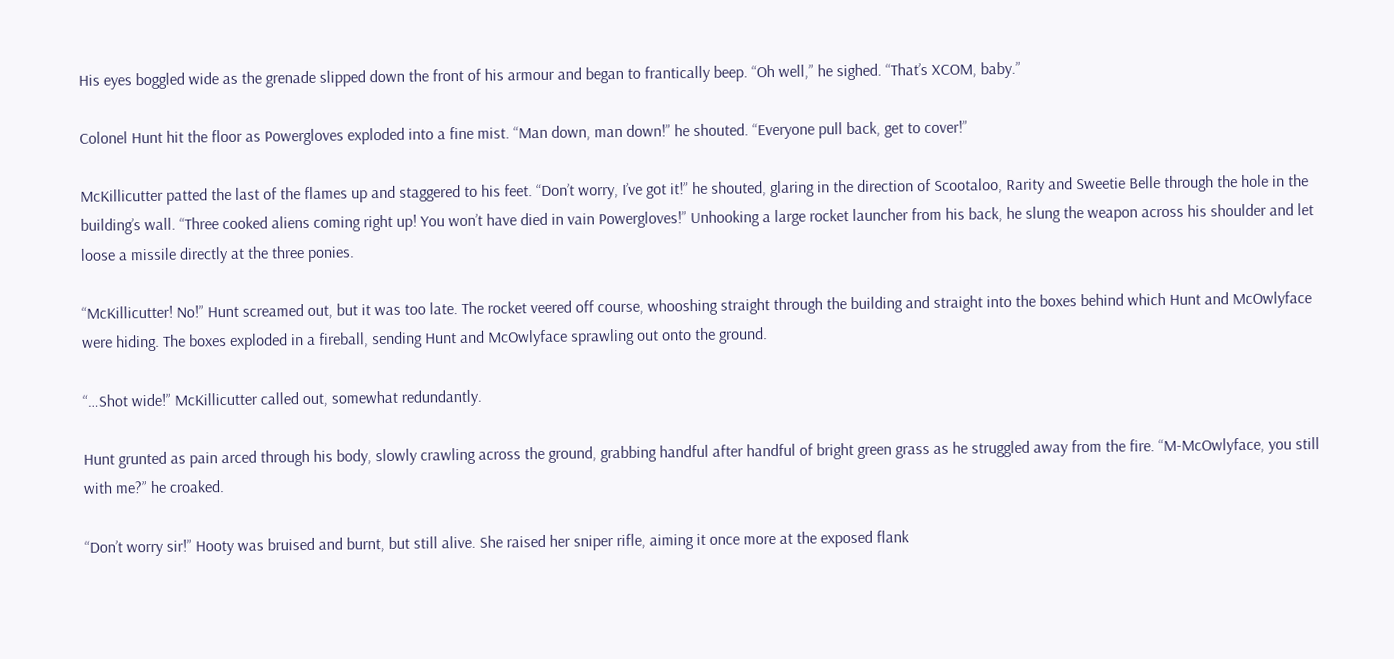His eyes boggled wide as the grenade slipped down the front of his armour and began to frantically beep. “Oh well,” he sighed. “That’s XCOM, baby.”

Colonel Hunt hit the floor as Powergloves exploded into a fine mist. “Man down, man down!” he shouted. “Everyone pull back, get to cover!”

McKillicutter patted the last of the flames up and staggered to his feet. “Don’t worry, I’ve got it!” he shouted, glaring in the direction of Scootaloo, Rarity and Sweetie Belle through the hole in the building’s wall. “Three cooked aliens coming right up! You won’t have died in vain Powergloves!” Unhooking a large rocket launcher from his back, he slung the weapon across his shoulder and let loose a missile directly at the three ponies.

“McKillicutter! No!” Hunt screamed out, but it was too late. The rocket veered off course, whooshing straight through the building and straight into the boxes behind which Hunt and McOwlyface were hiding. The boxes exploded in a fireball, sending Hunt and McOwlyface sprawling out onto the ground.

“…Shot wide!” McKillicutter called out, somewhat redundantly.

Hunt grunted as pain arced through his body, slowly crawling across the ground, grabbing handful after handful of bright green grass as he struggled away from the fire. “M-McOwlyface, you still with me?” he croaked.

“Don’t worry sir!” Hooty was bruised and burnt, but still alive. She raised her sniper rifle, aiming it once more at the exposed flank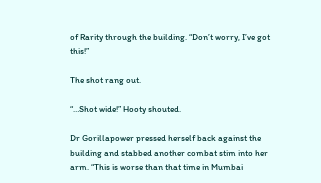of Rarity through the building. “Don’t worry, I’ve got this!”

The shot rang out.

“…Shot wide!” Hooty shouted.

Dr Gorillapower pressed herself back against the building and stabbed another combat stim into her arm. “This is worse than that time in Mumbai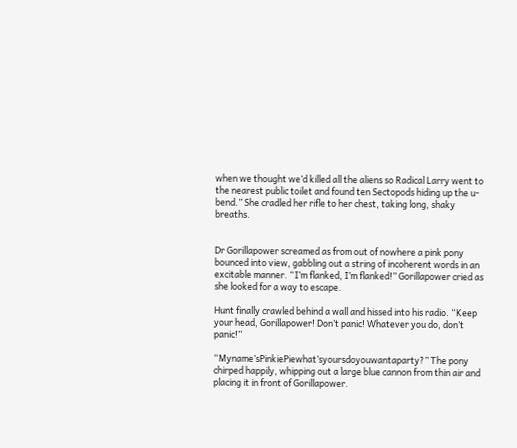when we thought we’d killed all the aliens so Radical Larry went to the nearest public toilet and found ten Sectopods hiding up the u-bend.” She cradled her rifle to her chest, taking long, shaky breaths.


Dr Gorillapower screamed as from out of nowhere a pink pony bounced into view, gabbling out a string of incoherent words in an excitable manner. “I’m flanked, I’m flanked!” Gorillapower cried as she looked for a way to escape.

Hunt finally crawled behind a wall and hissed into his radio. “Keep your head, Gorillapower! Don’t panic! Whatever you do, don’t panic!”

“Myname’sPinkiePiewhat’syoursdoyouwantaparty?” The pony chirped happily, whipping out a large blue cannon from thin air and placing it in front of Gorillapower.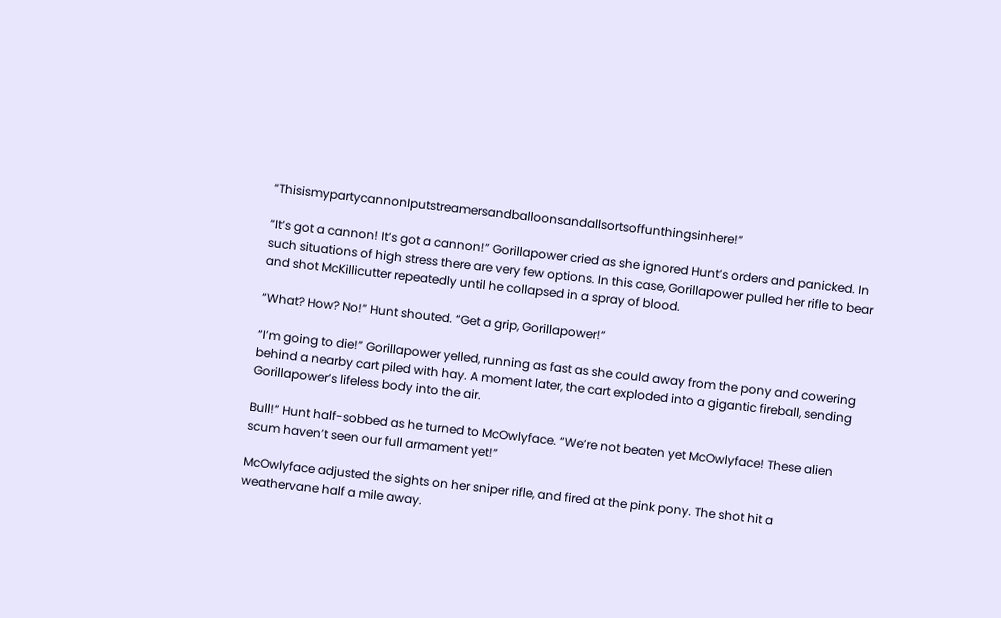“ThisismypartycannonIputstreamersandballoonsandallsortsoffunthingsinhere!”

“It’s got a cannon! It’s got a cannon!” Gorillapower cried as she ignored Hunt’s orders and panicked. In such situations of high stress there are very few options. In this case, Gorillapower pulled her rifle to bear and shot McKillicutter repeatedly until he collapsed in a spray of blood.

“What? How? No!” Hunt shouted. “Get a grip, Gorillapower!”

“I’m going to die!” Gorillapower yelled, running as fast as she could away from the pony and cowering behind a nearby cart piled with hay. A moment later, the cart exploded into a gigantic fireball, sending Gorillapower’s lifeless body into the air.

Bull!” Hunt half-sobbed as he turned to McOwlyface. “We’re not beaten yet McOwlyface! These alien scum haven’t seen our full armament yet!”

McOwlyface adjusted the sights on her sniper rifle, and fired at the pink pony. The shot hit a weathervane half a mile away.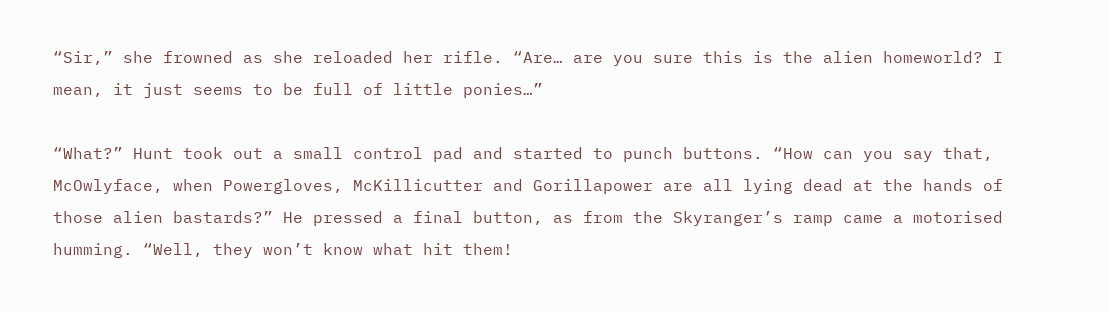“Sir,” she frowned as she reloaded her rifle. “Are… are you sure this is the alien homeworld? I mean, it just seems to be full of little ponies…”

“What?” Hunt took out a small control pad and started to punch buttons. “How can you say that, McOwlyface, when Powergloves, McKillicutter and Gorillapower are all lying dead at the hands of those alien bastards?” He pressed a final button, as from the Skyranger’s ramp came a motorised humming. “Well, they won’t know what hit them!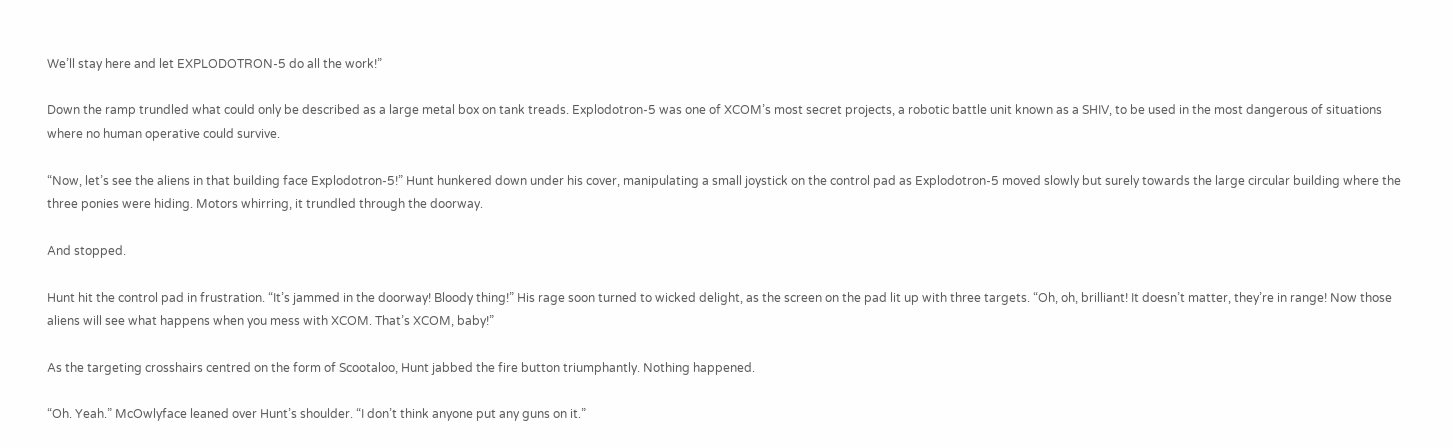We’ll stay here and let EXPLODOTRON-5 do all the work!”

Down the ramp trundled what could only be described as a large metal box on tank treads. Explodotron-5 was one of XCOM’s most secret projects, a robotic battle unit known as a SHIV, to be used in the most dangerous of situations where no human operative could survive.

“Now, let’s see the aliens in that building face Explodotron-5!” Hunt hunkered down under his cover, manipulating a small joystick on the control pad as Explodotron-5 moved slowly but surely towards the large circular building where the three ponies were hiding. Motors whirring, it trundled through the doorway.

And stopped.

Hunt hit the control pad in frustration. “It’s jammed in the doorway! Bloody thing!” His rage soon turned to wicked delight, as the screen on the pad lit up with three targets. “Oh, oh, brilliant! It doesn’t matter, they’re in range! Now those aliens will see what happens when you mess with XCOM. That’s XCOM, baby!”

As the targeting crosshairs centred on the form of Scootaloo, Hunt jabbed the fire button triumphantly. Nothing happened.

“Oh. Yeah.” McOwlyface leaned over Hunt’s shoulder. “I don’t think anyone put any guns on it.”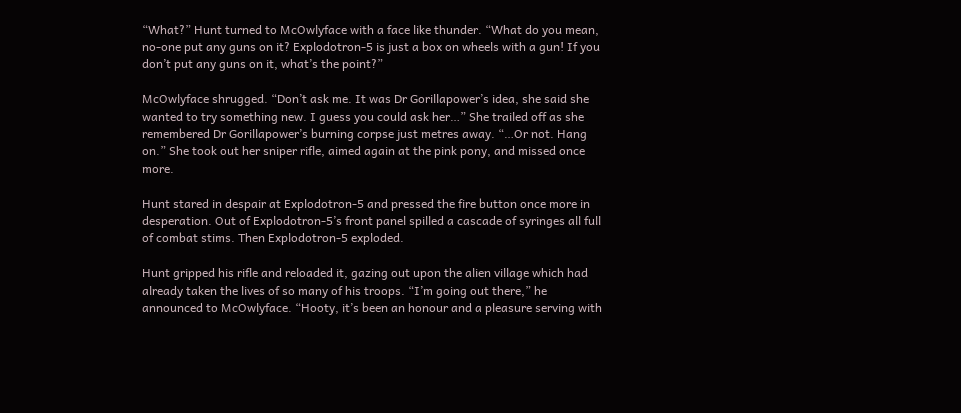“What?” Hunt turned to McOwlyface with a face like thunder. “What do you mean, no-one put any guns on it? Explodotron-5 is just a box on wheels with a gun! If you don’t put any guns on it, what’s the point?”

McOwlyface shrugged. “Don’t ask me. It was Dr Gorillapower’s idea, she said she wanted to try something new. I guess you could ask her…” She trailed off as she remembered Dr Gorillapower’s burning corpse just metres away. “…Or not. Hang on.” She took out her sniper rifle, aimed again at the pink pony, and missed once more.

Hunt stared in despair at Explodotron-5 and pressed the fire button once more in desperation. Out of Explodotron-5’s front panel spilled a cascade of syringes all full of combat stims. Then Explodotron-5 exploded.

Hunt gripped his rifle and reloaded it, gazing out upon the alien village which had already taken the lives of so many of his troops. “I’m going out there,” he announced to McOwlyface. “Hooty, it’s been an honour and a pleasure serving with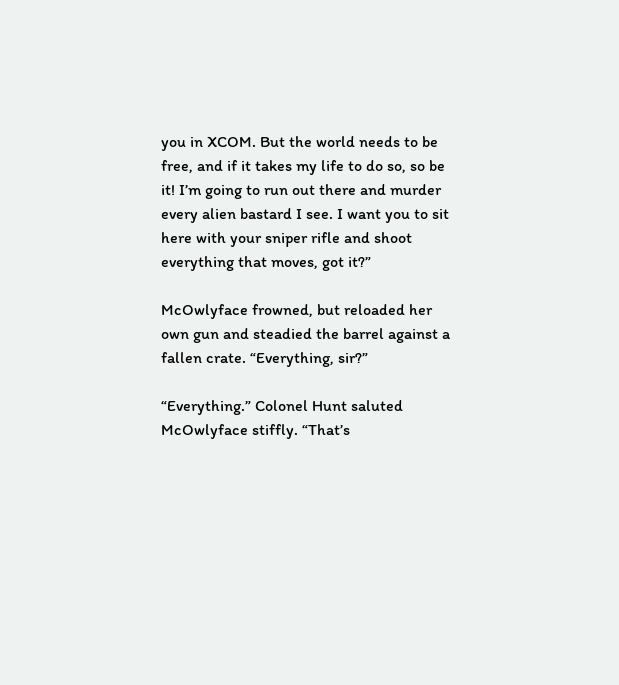you in XCOM. But the world needs to be free, and if it takes my life to do so, so be it! I’m going to run out there and murder every alien bastard I see. I want you to sit here with your sniper rifle and shoot everything that moves, got it?”

McOwlyface frowned, but reloaded her own gun and steadied the barrel against a fallen crate. “Everything, sir?”

“Everything.” Colonel Hunt saluted McOwlyface stiffly. “That’s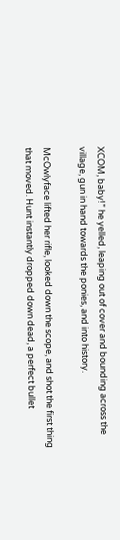XCOM, baby!” he yelled, leaping out of cover and bounding across the village, gun in hand towards the ponies, and into history.

McOwlyface lifted her rifle, looked down the scope, and shot the first thing that moved. Hunt instantly dropped down dead, a perfect bullet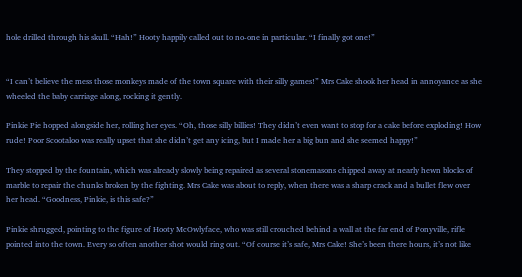hole drilled through his skull. “Hah!” Hooty happily called out to no-one in particular. “I finally got one!”


“I can’t believe the mess those monkeys made of the town square with their silly games!” Mrs Cake shook her head in annoyance as she wheeled the baby carriage along, rocking it gently.

Pinkie Pie hopped alongside her, rolling her eyes. “Oh, those silly billies! They didn’t even want to stop for a cake before exploding! How rude! Poor Scootaloo was really upset that she didn’t get any icing, but I made her a big bun and she seemed happy!”

They stopped by the fountain, which was already slowly being repaired as several stonemasons chipped away at nearly hewn blocks of marble to repair the chunks broken by the fighting. Mrs Cake was about to reply, when there was a sharp crack and a bullet flew over her head. “Goodness, Pinkie, is this safe?”

Pinkie shrugged, pointing to the figure of Hooty McOwlyface, who was still crouched behind a wall at the far end of Ponyville, rifle pointed into the town. Every so often another shot would ring out. “Of course it’s safe, Mrs Cake! She’s been there hours, it’s not like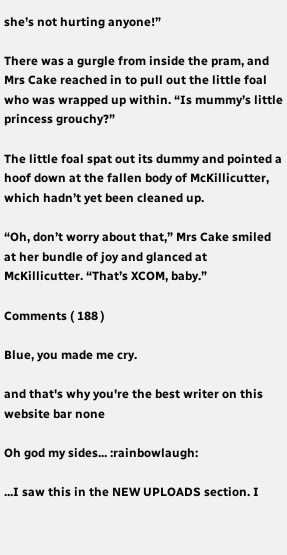she’s not hurting anyone!”

There was a gurgle from inside the pram, and Mrs Cake reached in to pull out the little foal who was wrapped up within. “Is mummy’s little princess grouchy?”

The little foal spat out its dummy and pointed a hoof down at the fallen body of McKillicutter, which hadn’t yet been cleaned up.

“Oh, don’t worry about that,” Mrs Cake smiled at her bundle of joy and glanced at McKillicutter. “That’s XCOM, baby.”

Comments ( 188 )

Blue, you made me cry.

and that's why you're the best writer on this website bar none

Oh god my sides... :rainbowlaugh:

...I saw this in the NEW UPLOADS section. I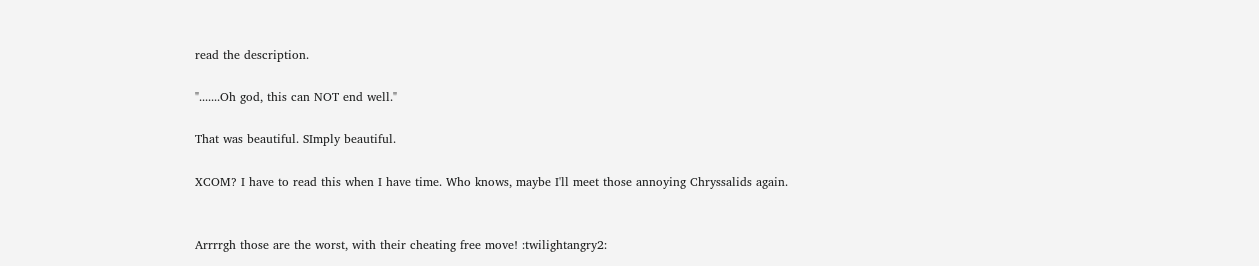read the description.

".......Oh god, this can NOT end well."

That was beautiful. SImply beautiful.

XCOM? I have to read this when I have time. Who knows, maybe I'll meet those annoying Chryssalids again.


Arrrrgh those are the worst, with their cheating free move! :twilightangry2: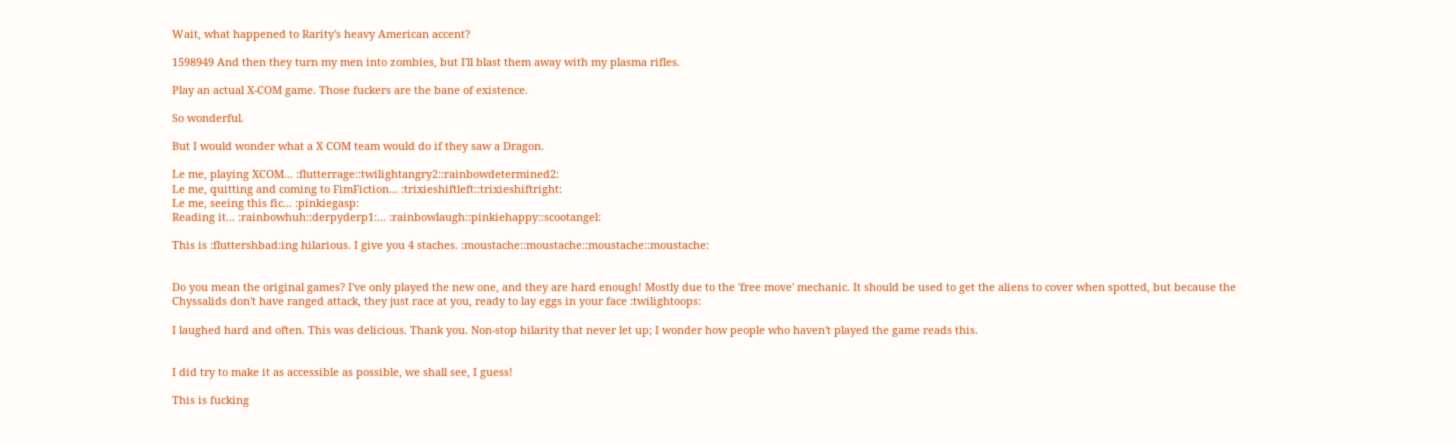Wait, what happened to Rarity's heavy American accent?

1598949 And then they turn my men into zombies, but I'll blast them away with my plasma rifles.

Play an actual X-COM game. Those fuckers are the bane of existence.

So wonderful.

But I would wonder what a X COM team would do if they saw a Dragon.

Le me, playing XCOM... :flutterrage::twilightangry2::rainbowdetermined2:
Le me, quitting and coming to FimFiction... :trixieshiftleft::trixieshiftright:
Le me, seeing this fic... :pinkiegasp:
Reading it... :rainbowhuh::derpyderp1:... :rainbowlaugh::pinkiehappy::scootangel:

This is :fluttershbad:ing hilarious. I give you 4 staches. :moustache::moustache::moustache::moustache:


Do you mean the original games? I've only played the new one, and they are hard enough! Mostly due to the 'free move' mechanic. It should be used to get the aliens to cover when spotted, but because the Chyssalids don't have ranged attack, they just race at you, ready to lay eggs in your face :twilightoops:

I laughed hard and often. This was delicious. Thank you. Non-stop hilarity that never let up; I wonder how people who haven't played the game reads this.


I did try to make it as accessible as possible, we shall see, I guess!

This is fucking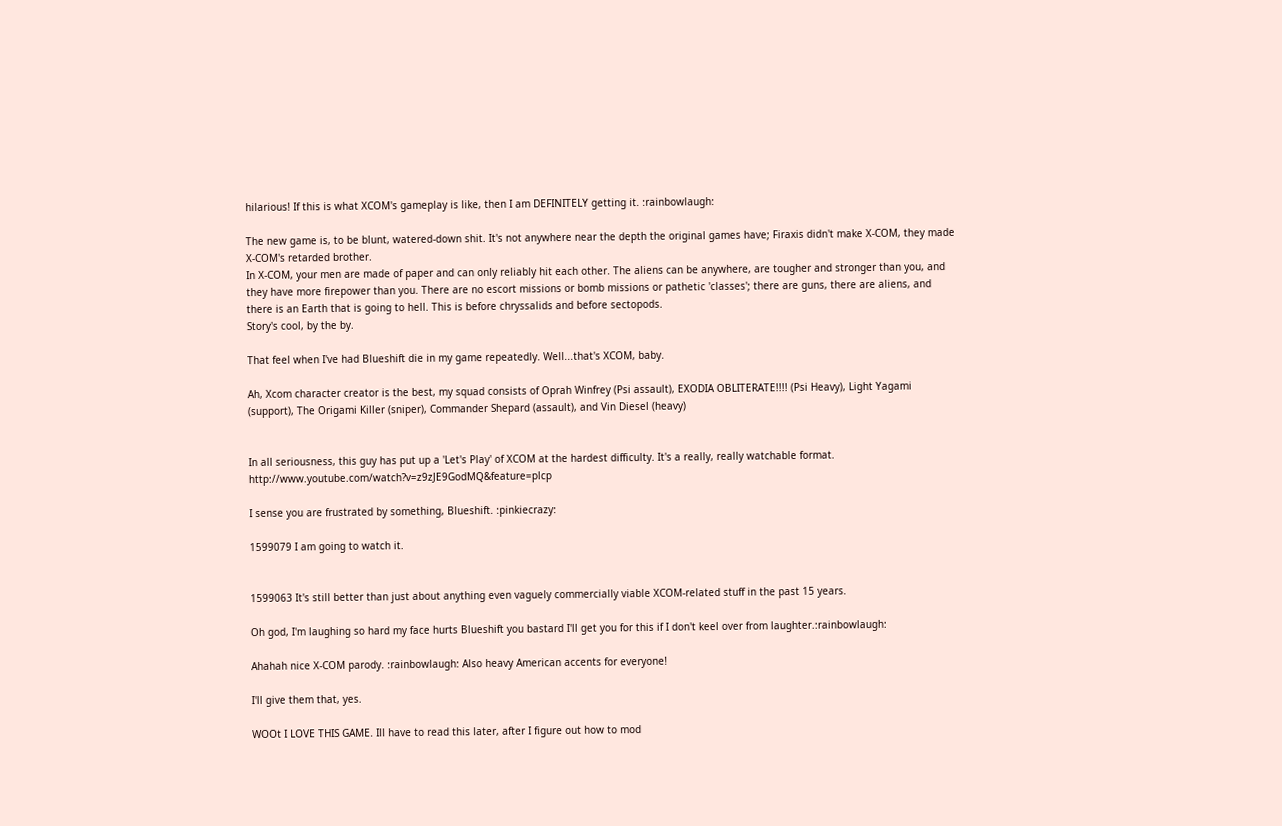hilarious! If this is what XCOM's gameplay is like, then I am DEFINITELY getting it. :rainbowlaugh:

The new game is, to be blunt, watered-down shit. It's not anywhere near the depth the original games have; Firaxis didn't make X-COM, they made X-COM's retarded brother.
In X-COM, your men are made of paper and can only reliably hit each other. The aliens can be anywhere, are tougher and stronger than you, and they have more firepower than you. There are no escort missions or bomb missions or pathetic 'classes'; there are guns, there are aliens, and there is an Earth that is going to hell. This is before chryssalids and before sectopods.
Story's cool, by the by.

That feel when I've had Blueshift die in my game repeatedly. Well...that's XCOM, baby.

Ah, Xcom character creator is the best, my squad consists of Oprah Winfrey (Psi assault), EXODIA OBLITERATE!!!! (Psi Heavy), Light Yagami (support), The Origami Killer (sniper), Commander Shepard (assault), and Vin Diesel (heavy)


In all seriousness, this guy has put up a 'Let's Play' of XCOM at the hardest difficulty. It's a really, really watchable format. http://www.youtube.com/watch?v=z9zJE9GodMQ&feature=plcp

I sense you are frustrated by something, Blueshift. :pinkiecrazy:

1599079 I am going to watch it.


1599063 It's still better than just about anything even vaguely commercially viable XCOM-related stuff in the past 15 years.

Oh god, I'm laughing so hard my face hurts Blueshift you bastard I'll get you for this if I don't keel over from laughter.:rainbowlaugh:

Ahahah nice X-COM parody. :rainbowlaugh: Also heavy American accents for everyone!

I'll give them that, yes.

WOOt I LOVE THIS GAME. Ill have to read this later, after I figure out how to mod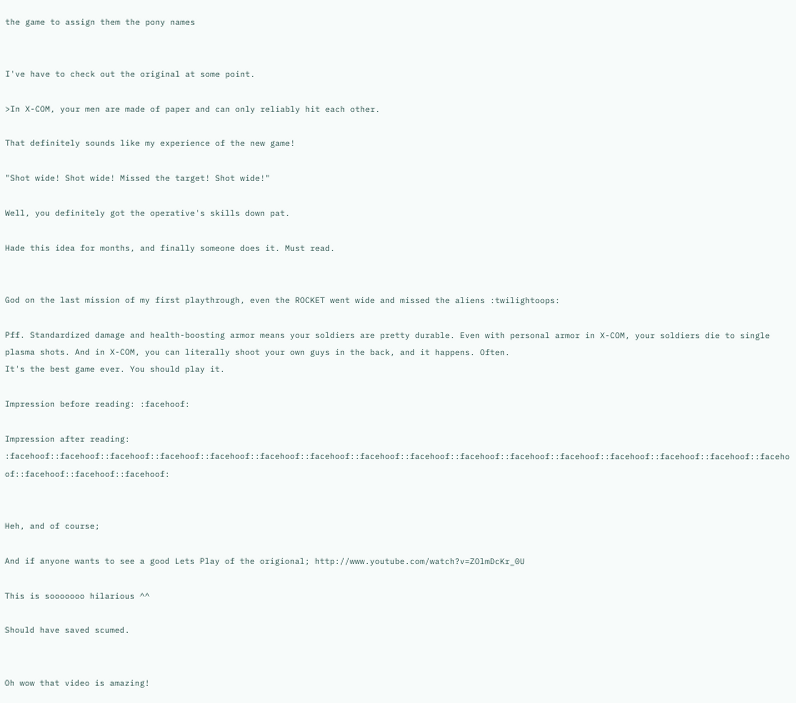the game to assign them the pony names


I've have to check out the original at some point.

>In X-COM, your men are made of paper and can only reliably hit each other.

That definitely sounds like my experience of the new game!

"Shot wide! Shot wide! Missed the target! Shot wide!"

Well, you definitely got the operative's skills down pat.

Hade this idea for months, and finally someone does it. Must read.


God on the last mission of my first playthrough, even the ROCKET went wide and missed the aliens :twilightoops:

Pff. Standardized damage and health-boosting armor means your soldiers are pretty durable. Even with personal armor in X-COM, your soldiers die to single plasma shots. And in X-COM, you can literally shoot your own guys in the back, and it happens. Often.
It's the best game ever. You should play it.

Impression before reading: :facehoof:

Impression after reading: :facehoof::facehoof::facehoof::facehoof::facehoof::facehoof::facehoof::facehoof::facehoof::facehoof::facehoof::facehoof::facehoof::facehoof::facehoof::facehoof::facehoof::facehoof::facehoof:


Heh, and of course;

And if anyone wants to see a good Lets Play of the origional; http://www.youtube.com/watch?v=ZOlmDcKr_0U

This is sooooooo hilarious ^^

Should have saved scumed.


Oh wow that video is amazing!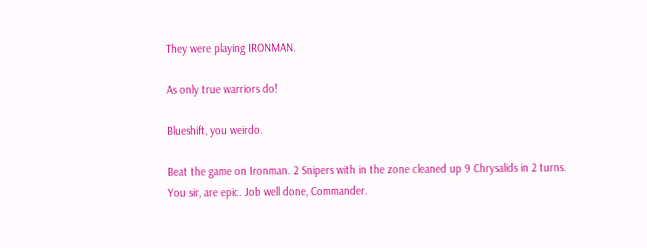They were playing IRONMAN.

As only true warriors do!

Blueshift, you weirdo.

Beat the game on Ironman. 2 Snipers with in the zone cleaned up 9 Chrysalids in 2 turns.
You sir, are epic. Job well done, Commander.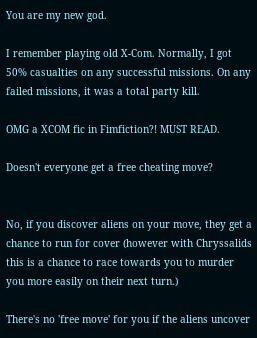You are my new god.

I remember playing old X-Com. Normally, I got 50% casualties on any successful missions. On any failed missions, it was a total party kill.

OMG a XCOM fic in Fimfiction?! MUST READ.

Doesn't everyone get a free cheating move?


No, if you discover aliens on your move, they get a chance to run for cover (however with Chryssalids this is a chance to race towards you to murder you more easily on their next turn.)

There's no 'free move' for you if the aliens uncover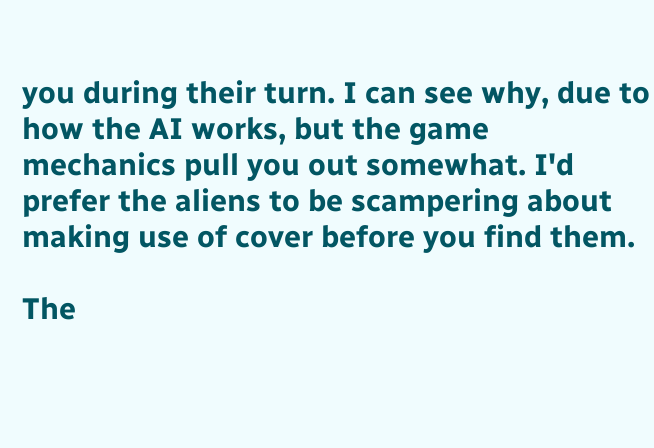you during their turn. I can see why, due to how the AI works, but the game mechanics pull you out somewhat. I'd prefer the aliens to be scampering about making use of cover before you find them.

The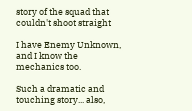story of the squad that couldn't shoot straight

I have Enemy Unknown, and I know the mechanics too.

Such a dramatic and touching story... also,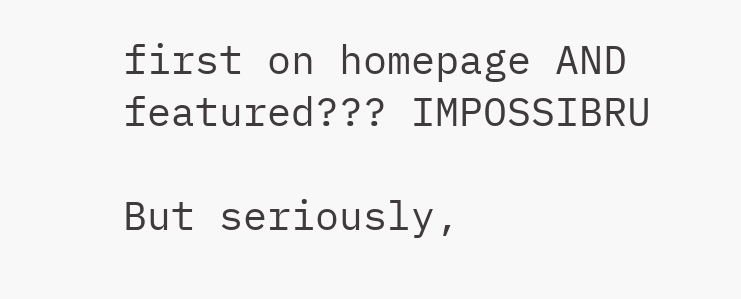first on homepage AND featured??? IMPOSSIBRU

But seriously,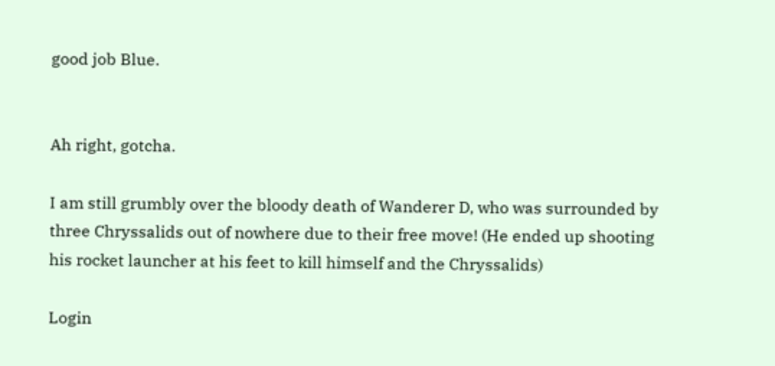good job Blue.


Ah right, gotcha.

I am still grumbly over the bloody death of Wanderer D, who was surrounded by three Chryssalids out of nowhere due to their free move! (He ended up shooting his rocket launcher at his feet to kill himself and the Chryssalids)

Login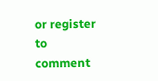or register to comment